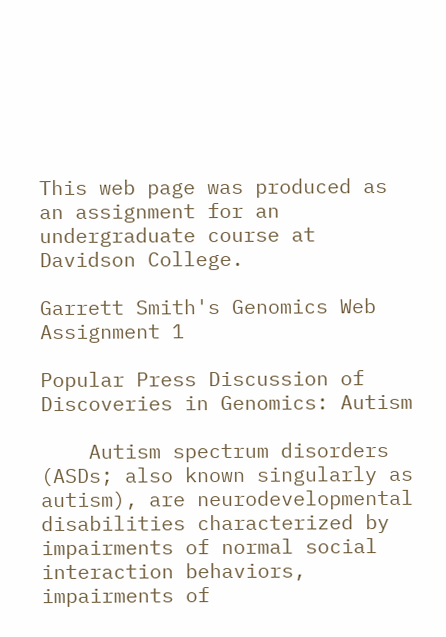This web page was produced as an assignment for an undergraduate course at Davidson College.

Garrett Smith's Genomics Web Assignment 1

Popular Press Discussion of Discoveries in Genomics: Autism

    Autism spectrum disorders (ASDs; also known singularly as autism), are neurodevelopmental disabilities characterized by impairments of normal social interaction behaviors, impairments of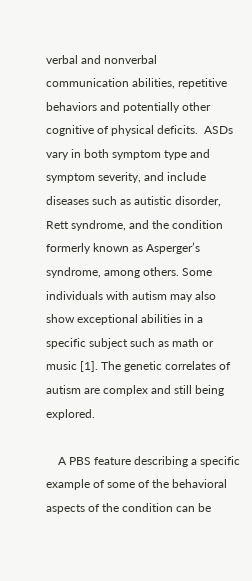verbal and nonverbal communication abilities, repetitive behaviors and potentially other cognitive of physical deficits.  ASDs vary in both symptom type and symptom severity, and include diseases such as autistic disorder, Rett syndrome, and the condition formerly known as Asperger’s syndrome, among others. Some individuals with autism may also show exceptional abilities in a specific subject such as math or music [1]. The genetic correlates of autism are complex and still being explored.

    A PBS feature describing a specific example of some of the behavioral aspects of the condition can be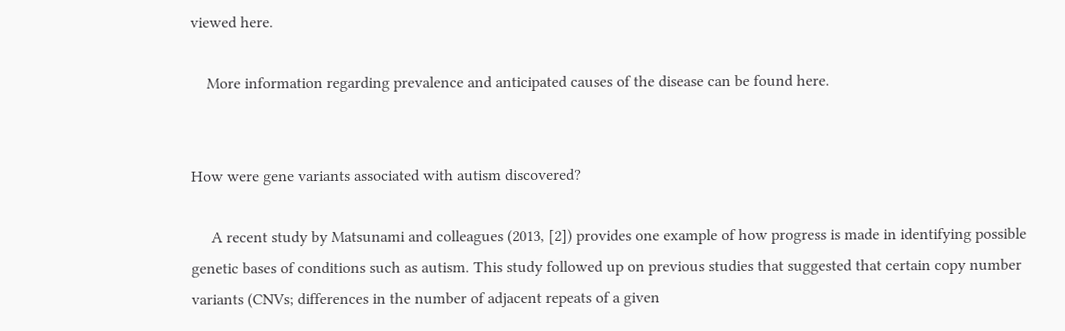viewed here.

    More information regarding prevalence and anticipated causes of the disease can be found here.


How were gene variants associated with autism discovered?

     A recent study by Matsunami and colleagues (2013, [2]) provides one example of how progress is made in identifying possible genetic bases of conditions such as autism. This study followed up on previous studies that suggested that certain copy number variants (CNVs; differences in the number of adjacent repeats of a given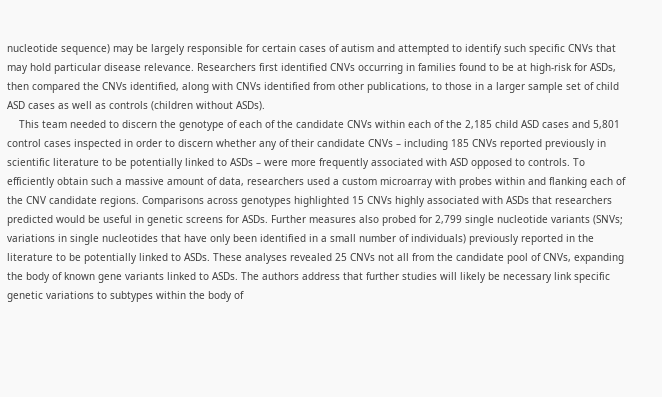nucleotide sequence) may be largely responsible for certain cases of autism and attempted to identify such specific CNVs that may hold particular disease relevance. Researchers first identified CNVs occurring in families found to be at high-risk for ASDs, then compared the CNVs identified, along with CNVs identified from other publications, to those in a larger sample set of child ASD cases as well as controls (children without ASDs).
    This team needed to discern the genotype of each of the candidate CNVs within each of the 2,185 child ASD cases and 5,801 control cases inspected in order to discern whether any of their candidate CNVs – including 185 CNVs reported previously in scientific literature to be potentially linked to ASDs – were more frequently associated with ASD opposed to controls. To efficiently obtain such a massive amount of data, researchers used a custom microarray with probes within and flanking each of the CNV candidate regions. Comparisons across genotypes highlighted 15 CNVs highly associated with ASDs that researchers predicted would be useful in genetic screens for ASDs. Further measures also probed for 2,799 single nucleotide variants (SNVs; variations in single nucleotides that have only been identified in a small number of individuals) previously reported in the literature to be potentially linked to ASDs. These analyses revealed 25 CNVs not all from the candidate pool of CNVs, expanding the body of known gene variants linked to ASDs. The authors address that further studies will likely be necessary link specific genetic variations to subtypes within the body of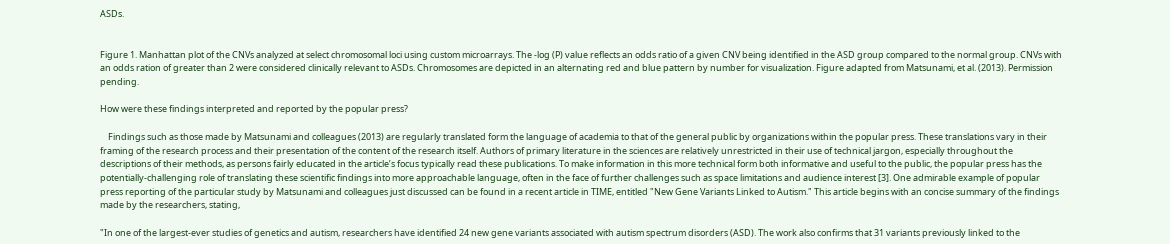ASDs.


Figure 1. Manhattan plot of the CNVs analyzed at select chromosomal loci using custom microarrays. The -log (P) value reflects an odds ratio of a given CNV being identified in the ASD group compared to the normal group. CNVs with an odds ration of greater than 2 were considered clinically relevant to ASDs. Chromosomes are depicted in an alternating red and blue pattern by number for visualization. Figure adapted from Matsunami, et al. (2013). Permission pending.

How were these findings interpreted and reported by the popular press?

    Findings such as those made by Matsunami and colleagues (2013) are regularly translated form the language of academia to that of the general public by organizations within the popular press. These translations vary in their framing of the research process and their presentation of the content of the research itself. Authors of primary literature in the sciences are relatively unrestricted in their use of technical jargon, especially throughout the descriptions of their methods, as persons fairly educated in the article’s focus typically read these publications. To make information in this more technical form both informative and useful to the public, the popular press has the potentially-challenging role of translating these scientific findings into more approachable language, often in the face of further challenges such as space limitations and audience interest [3]. One admirable example of popular press reporting of the particular study by Matsunami and colleagues just discussed can be found in a recent article in TIME, entitled "New Gene Variants Linked to Autism." This article begins with an concise summary of the findings made by the researchers, stating,

"In one of the largest-ever studies of genetics and autism, researchers have identified 24 new gene variants associated with autism spectrum disorders (ASD). The work also confirms that 31 variants previously linked to the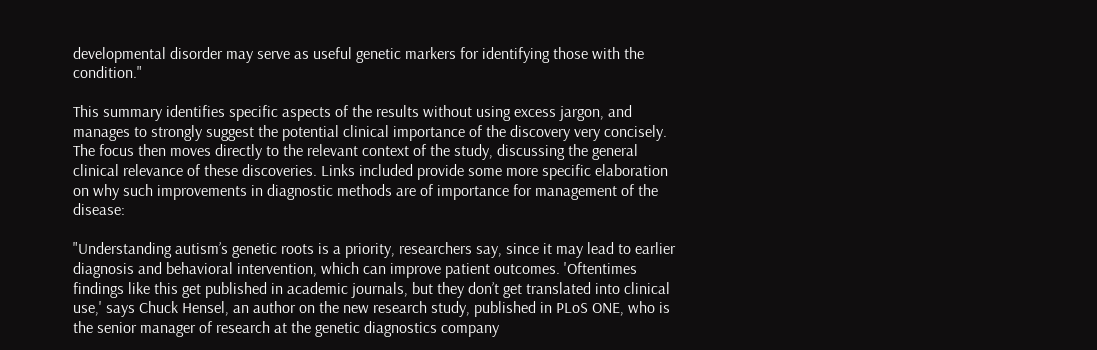developmental disorder may serve as useful genetic markers for identifying those with the condition."

This summary identifies specific aspects of the results without using excess jargon, and manages to strongly suggest the potential clinical importance of the discovery very concisely. The focus then moves directly to the relevant context of the study, discussing the general clinical relevance of these discoveries. Links included provide some more specific elaboration on why such improvements in diagnostic methods are of importance for management of the disease:

"Understanding autism’s genetic roots is a priority, researchers say, since it may lead to earlier diagnosis and behavioral intervention, which can improve patient outcomes. 'Oftentimes findings like this get published in academic journals, but they don’t get translated into clinical use,' says Chuck Hensel, an author on the new research study, published in PLoS ONE, who is the senior manager of research at the genetic diagnostics company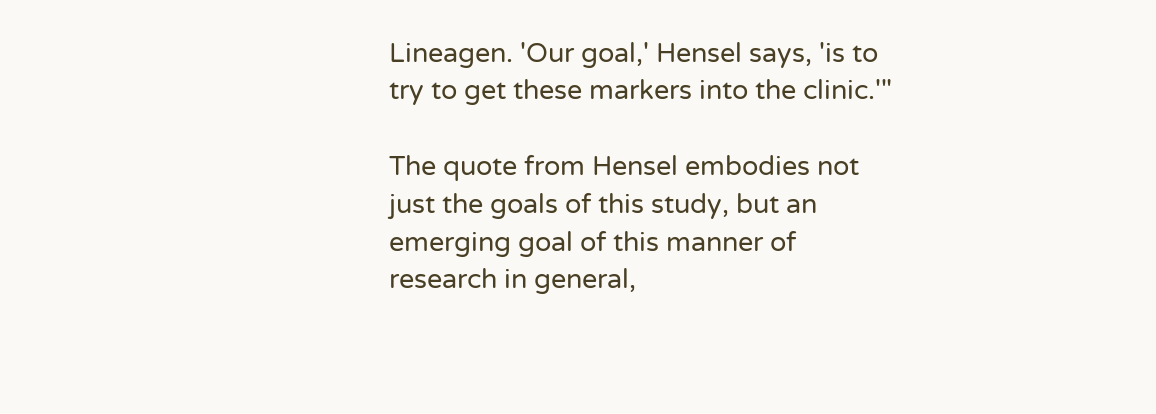Lineagen. 'Our goal,' Hensel says, 'is to try to get these markers into the clinic.'"

The quote from Hensel embodies not just the goals of this study, but an emerging goal of this manner of research in general,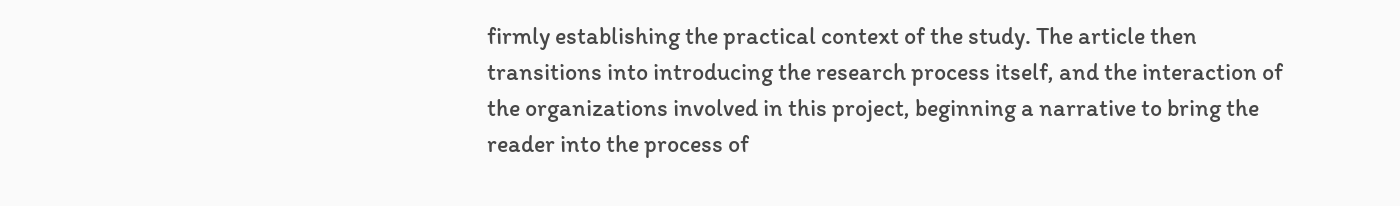firmly establishing the practical context of the study. The article then transitions into introducing the research process itself, and the interaction of the organizations involved in this project, beginning a narrative to bring the reader into the process of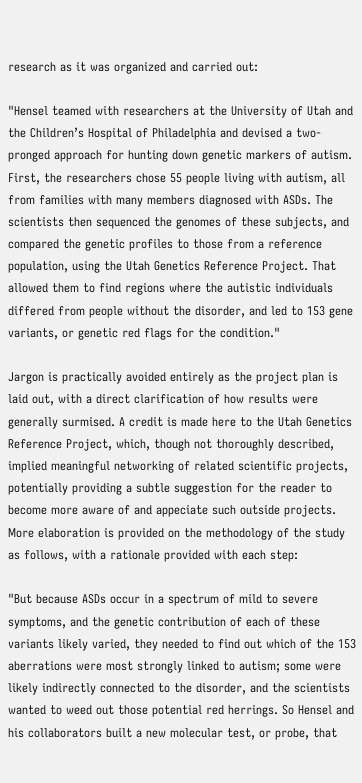research as it was organized and carried out:

"Hensel teamed with researchers at the University of Utah and the Children’s Hospital of Philadelphia and devised a two-pronged approach for hunting down genetic markers of autism. First, the researchers chose 55 people living with autism, all from families with many members diagnosed with ASDs. The scientists then sequenced the genomes of these subjects, and compared the genetic profiles to those from a reference population, using the Utah Genetics Reference Project. That allowed them to find regions where the autistic individuals differed from people without the disorder, and led to 153 gene variants, or genetic red flags for the condition."

Jargon is practically avoided entirely as the project plan is laid out, with a direct clarification of how results were generally surmised. A credit is made here to the Utah Genetics Reference Project, which, though not thoroughly described, implied meaningful networking of related scientific projects, potentially providing a subtle suggestion for the reader to become more aware of and appeciate such outside projects. More elaboration is provided on the methodology of the study as follows, with a rationale provided with each step:

"But because ASDs occur in a spectrum of mild to severe symptoms, and the genetic contribution of each of these variants likely varied, they needed to find out which of the 153 aberrations were most strongly linked to autism; some were likely indirectly connected to the disorder, and the scientists wanted to weed out those potential red herrings. So Hensel and his collaborators built a new molecular test, or probe, that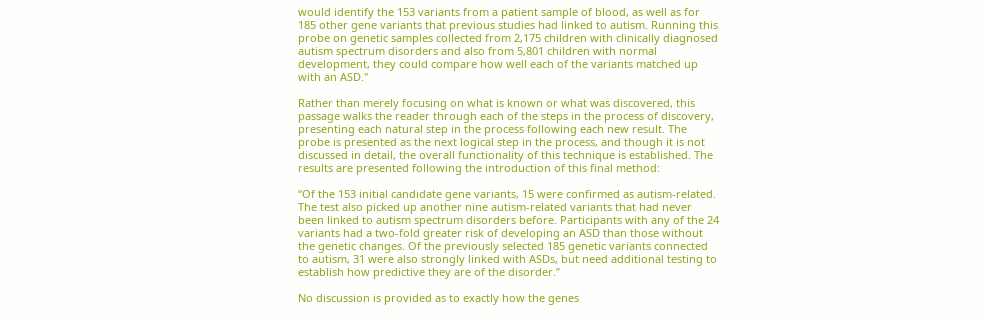would identify the 153 variants from a patient sample of blood, as well as for 185 other gene variants that previous studies had linked to autism. Running this probe on genetic samples collected from 2,175 children with clinically diagnosed autism spectrum disorders and also from 5,801 children with normal development, they could compare how well each of the variants matched up with an ASD."

Rather than merely focusing on what is known or what was discovered, this passage walks the reader through each of the steps in the process of discovery, presenting each natural step in the process following each new result. The probe is presented as the next logical step in the process, and though it is not discussed in detail, the overall functionality of this technique is established. The results are presented following the introduction of this final method:

“Of the 153 initial candidate gene variants, 15 were confirmed as autism-related. The test also picked up another nine autism-related variants that had never been linked to autism spectrum disorders before. Participants with any of the 24 variants had a two-fold greater risk of developing an ASD than those without the genetic changes. Of the previously selected 185 genetic variants connected to autism, 31 were also strongly linked with ASDs, but need additional testing to establish how predictive they are of the disorder.”

No discussion is provided as to exactly how the genes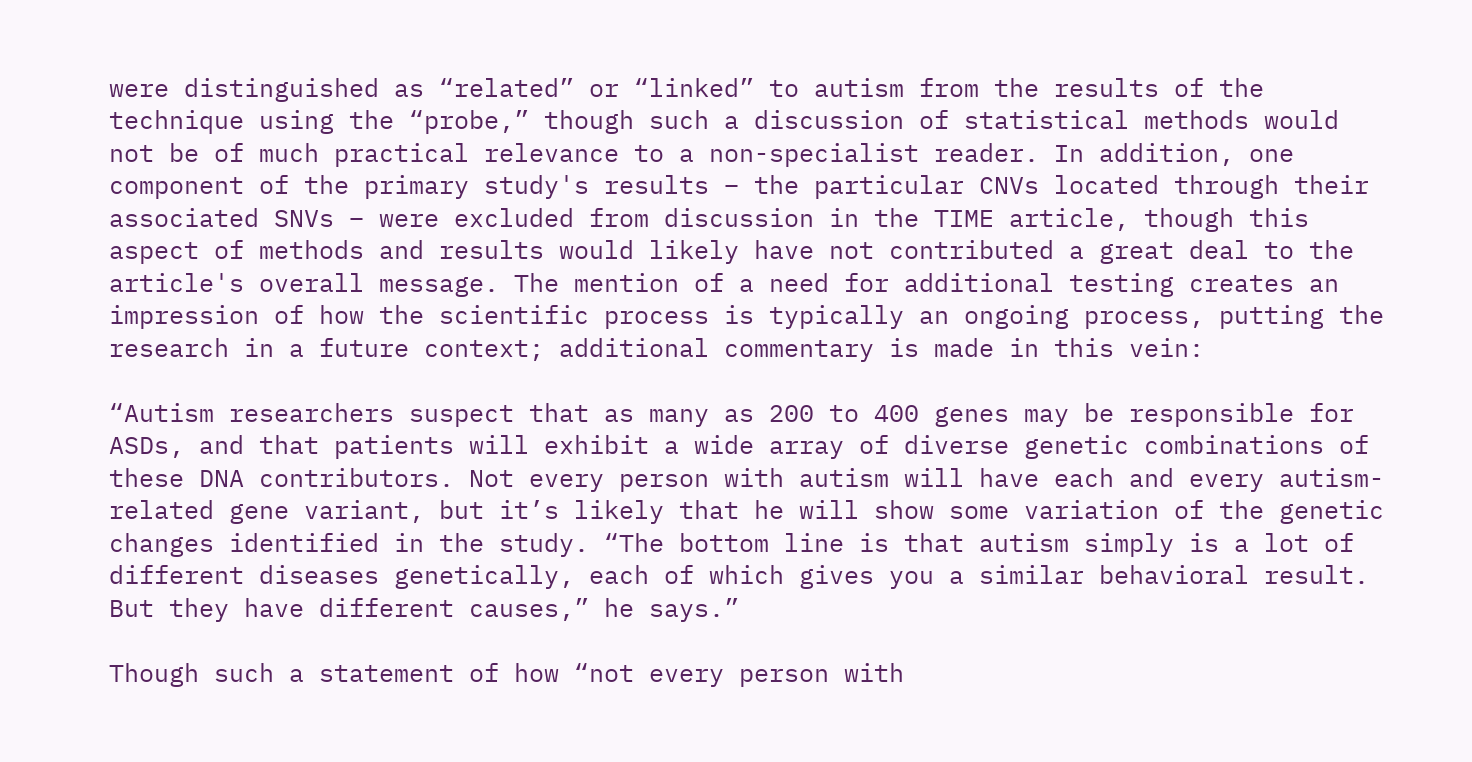were distinguished as “related” or “linked” to autism from the results of the technique using the “probe,” though such a discussion of statistical methods would not be of much practical relevance to a non-specialist reader. In addition, one component of the primary study's results – the particular CNVs located through their associated SNVs – were excluded from discussion in the TIME article, though this aspect of methods and results would likely have not contributed a great deal to the article's overall message. The mention of a need for additional testing creates an impression of how the scientific process is typically an ongoing process, putting the research in a future context; additional commentary is made in this vein:

“Autism researchers suspect that as many as 200 to 400 genes may be responsible for ASDs, and that patients will exhibit a wide array of diverse genetic combinations of these DNA contributors. Not every person with autism will have each and every autism-related gene variant, but it’s likely that he will show some variation of the genetic changes identified in the study. “The bottom line is that autism simply is a lot of different diseases genetically, each of which gives you a similar behavioral result. But they have different causes,” he says.”

Though such a statement of how “not every person with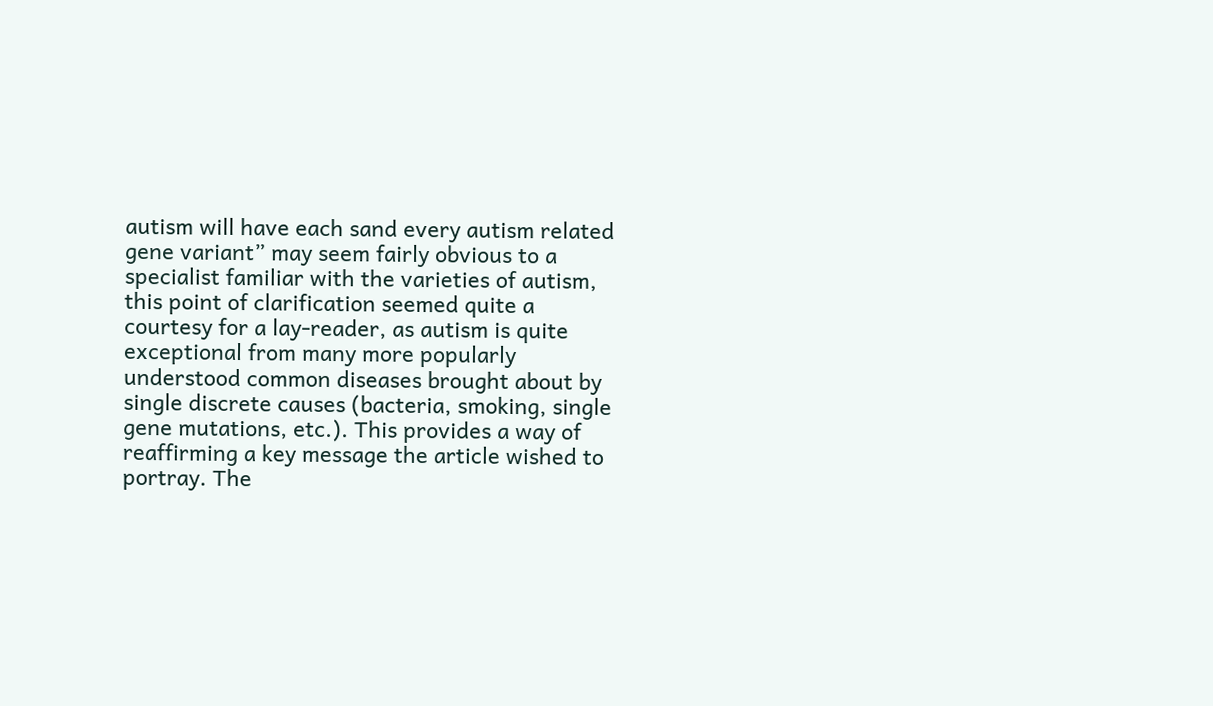autism will have each sand every autism related gene variant” may seem fairly obvious to a specialist familiar with the varieties of autism, this point of clarification seemed quite a courtesy for a lay-reader, as autism is quite exceptional from many more popularly understood common diseases brought about by single discrete causes (bacteria, smoking, single gene mutations, etc.). This provides a way of reaffirming a key message the article wished to portray. The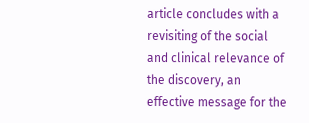article concludes with a revisiting of the social and clinical relevance of the discovery, an effective message for the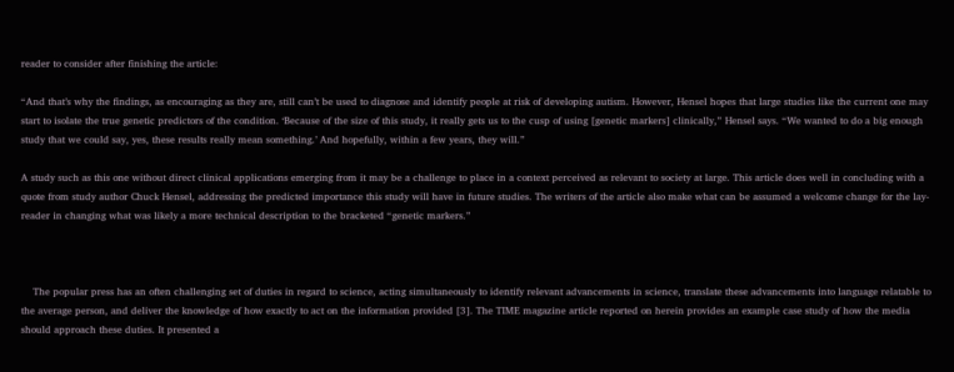reader to consider after finishing the article:

“And that’s why the findings, as encouraging as they are, still can’t be used to diagnose and identify people at risk of developing autism. However, Hensel hopes that large studies like the current one may start to isolate the true genetic predictors of the condition. ‘Because of the size of this study, it really gets us to the cusp of using [genetic markers] clinically,” Hensel says. “We wanted to do a big enough study that we could say, yes, these results really mean something.’ And hopefully, within a few years, they will.”

A study such as this one without direct clinical applications emerging from it may be a challenge to place in a context perceived as relevant to society at large. This article does well in concluding with a quote from study author Chuck Hensel, addressing the predicted importance this study will have in future studies. The writers of the article also make what can be assumed a welcome change for the lay-reader in changing what was likely a more technical description to the bracketed “genetic markers.”



    The popular press has an often challenging set of duties in regard to science, acting simultaneously to identify relevant advancements in science, translate these advancements into language relatable to the average person, and deliver the knowledge of how exactly to act on the information provided [3]. The TIME magazine article reported on herein provides an example case study of how the media should approach these duties. It presented a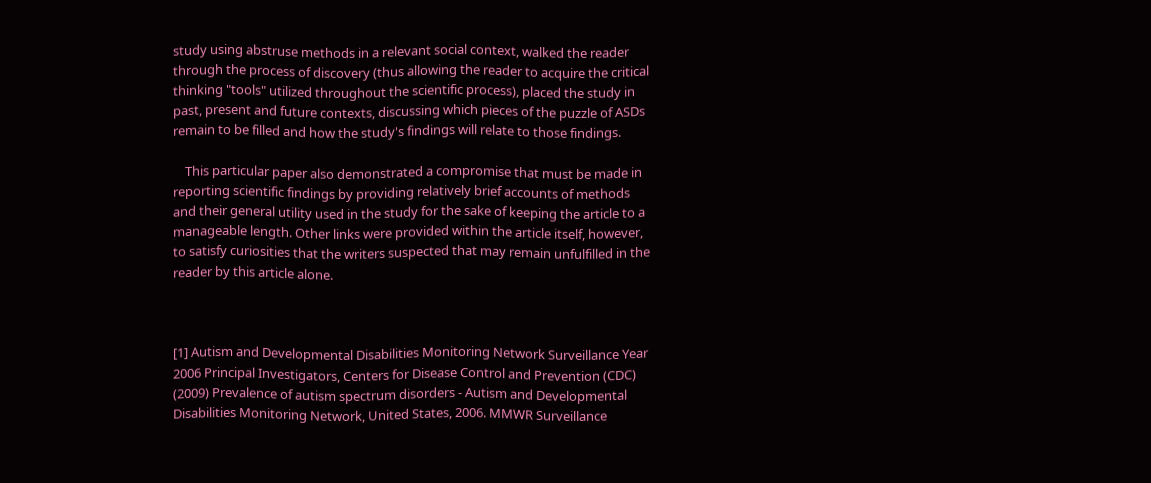study using abstruse methods in a relevant social context, walked the reader through the process of discovery (thus allowing the reader to acquire the critical thinking "tools" utilized throughout the scientific process), placed the study in past, present and future contexts, discussing which pieces of the puzzle of ASDs remain to be filled and how the study's findings will relate to those findings.

    This particular paper also demonstrated a compromise that must be made in reporting scientific findings by providing relatively brief accounts of methods and their general utility used in the study for the sake of keeping the article to a manageable length. Other links were provided within the article itself, however, to satisfy curiosities that the writers suspected that may remain unfulfilled in the reader by this article alone.



[1] Autism and Developmental Disabilities Monitoring Network Surveillance Year 2006 Principal Investigators, Centers for Disease Control and Prevention (CDC) (2009) Prevalence of autism spectrum disorders - Autism and Developmental Disabilities Monitoring Network, United States, 2006. MMWR Surveillance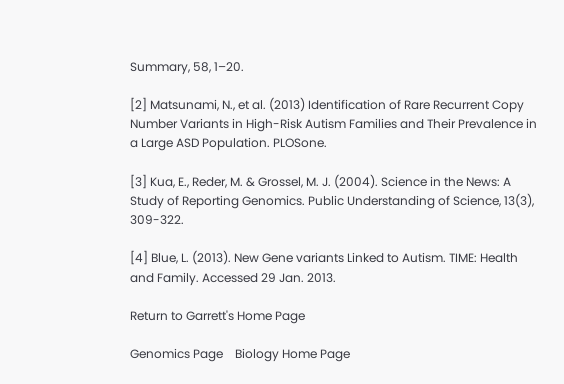Summary, 58, 1–20.

[2] Matsunami, N., et al. (2013) Identification of Rare Recurrent Copy Number Variants in High-Risk Autism Families and Their Prevalence in a Large ASD Population. PLOSone.

[3] Kua, E., Reder, M. & Grossel, M. J. (2004). Science in the News: A Study of Reporting Genomics. Public Understanding of Science, 13(3), 309-322.

[4] Blue, L. (2013). New Gene variants Linked to Autism. TIME: Health and Family. Accessed 29 Jan. 2013.

Return to Garrett's Home Page

Genomics Page    Biology Home Page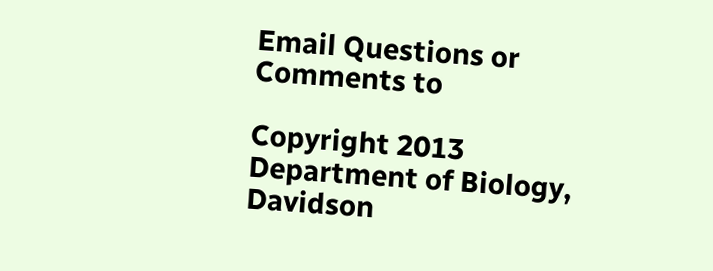Email Questions or Comments to

Copyright 2013 Department of Biology, Davidson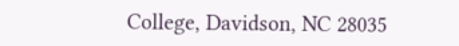College, Davidson, NC 28035